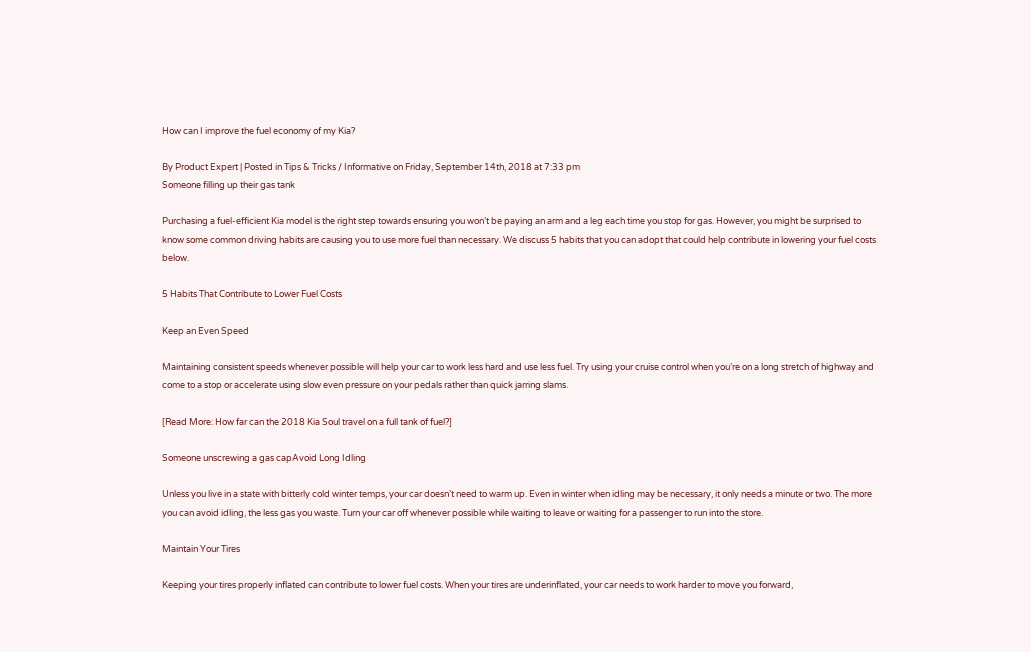How can I improve the fuel economy of my Kia?

By Product Expert | Posted in Tips & Tricks / Informative on Friday, September 14th, 2018 at 7:33 pm
Someone filling up their gas tank

Purchasing a fuel-efficient Kia model is the right step towards ensuring you won’t be paying an arm and a leg each time you stop for gas. However, you might be surprised to know some common driving habits are causing you to use more fuel than necessary. We discuss 5 habits that you can adopt that could help contribute in lowering your fuel costs below.

5 Habits That Contribute to Lower Fuel Costs

Keep an Even Speed

Maintaining consistent speeds whenever possible will help your car to work less hard and use less fuel. Try using your cruise control when you’re on a long stretch of highway and come to a stop or accelerate using slow even pressure on your pedals rather than quick jarring slams.

[Read More: How far can the 2018 Kia Soul travel on a full tank of fuel?]

Someone unscrewing a gas capAvoid Long Idling

Unless you live in a state with bitterly cold winter temps, your car doesn’t need to warm up. Even in winter when idling may be necessary, it only needs a minute or two. The more you can avoid idling, the less gas you waste. Turn your car off whenever possible while waiting to leave or waiting for a passenger to run into the store.

Maintain Your Tires

Keeping your tires properly inflated can contribute to lower fuel costs. When your tires are underinflated, your car needs to work harder to move you forward,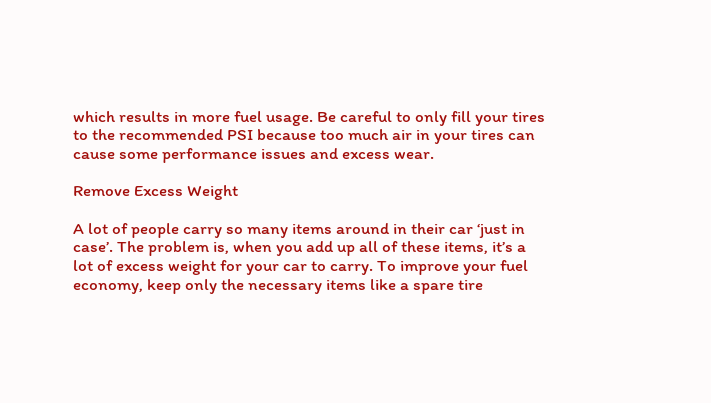which results in more fuel usage. Be careful to only fill your tires to the recommended PSI because too much air in your tires can cause some performance issues and excess wear.

Remove Excess Weight

A lot of people carry so many items around in their car ‘just in case’. The problem is, when you add up all of these items, it’s a lot of excess weight for your car to carry. To improve your fuel economy, keep only the necessary items like a spare tire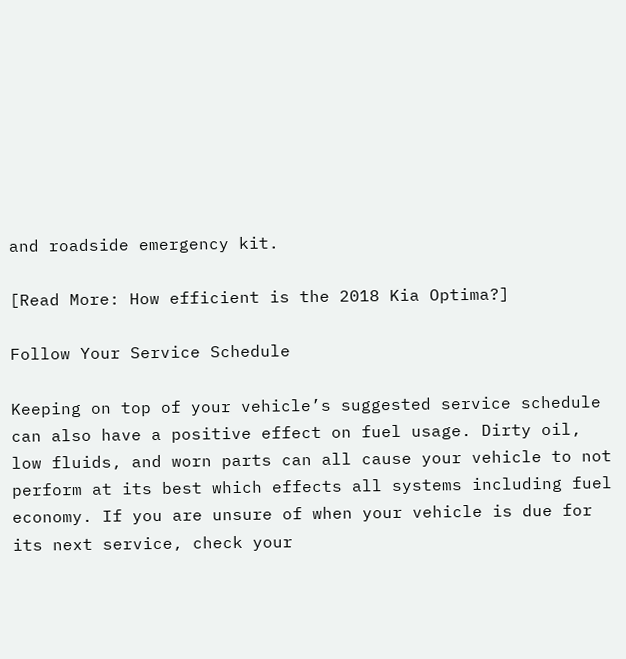and roadside emergency kit.

[Read More: How efficient is the 2018 Kia Optima?]

Follow Your Service Schedule

Keeping on top of your vehicle’s suggested service schedule can also have a positive effect on fuel usage. Dirty oil, low fluids, and worn parts can all cause your vehicle to not perform at its best which effects all systems including fuel economy. If you are unsure of when your vehicle is due for its next service, check your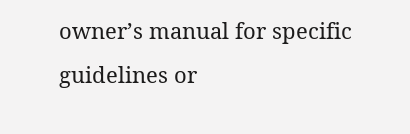owner’s manual for specific guidelines or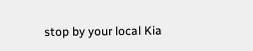stop by your local Kia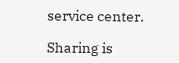service center.

Sharing is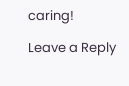caring!

Leave a Reply